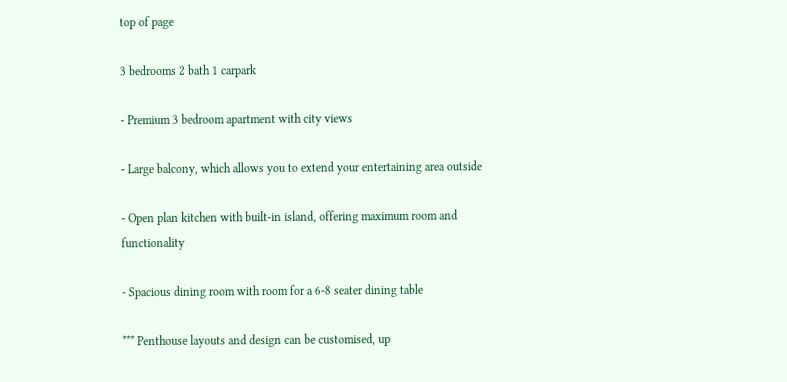top of page

3 bedrooms 2 bath 1 carpark

- Premium 3 bedroom apartment with city views

- Large balcony, which allows you to extend your entertaining area outside

- Open plan kitchen with built-in island, offering maximum room and functionality

- Spacious dining room with room for a 6-8 seater dining table

*** Penthouse layouts and design can be customised, up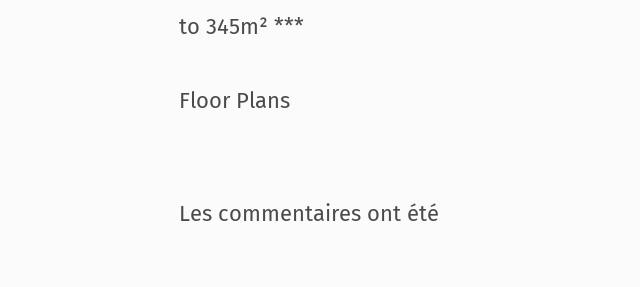to 345m² ***

Floor Plans


Les commentaires ont été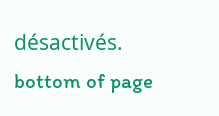désactivés.
bottom of page